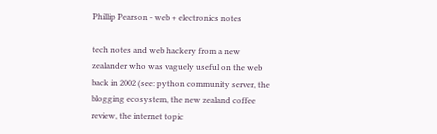Phillip Pearson - web + electronics notes

tech notes and web hackery from a new zealander who was vaguely useful on the web back in 2002 (see: python community server, the blogging ecosystem, the new zealand coffee review, the internet topic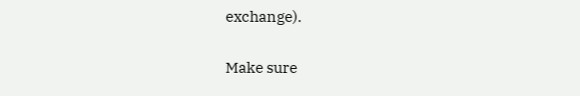exchange).


Make sure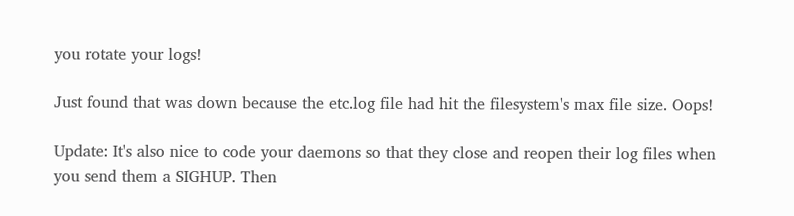you rotate your logs!

Just found that was down because the etc.log file had hit the filesystem's max file size. Oops!

Update: It's also nice to code your daemons so that they close and reopen their log files when you send them a SIGHUP. Then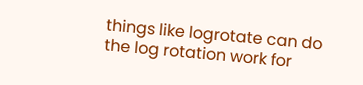things like logrotate can do the log rotation work for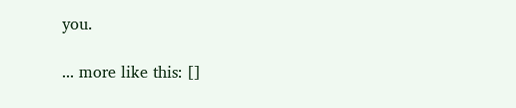you.

... more like this: []